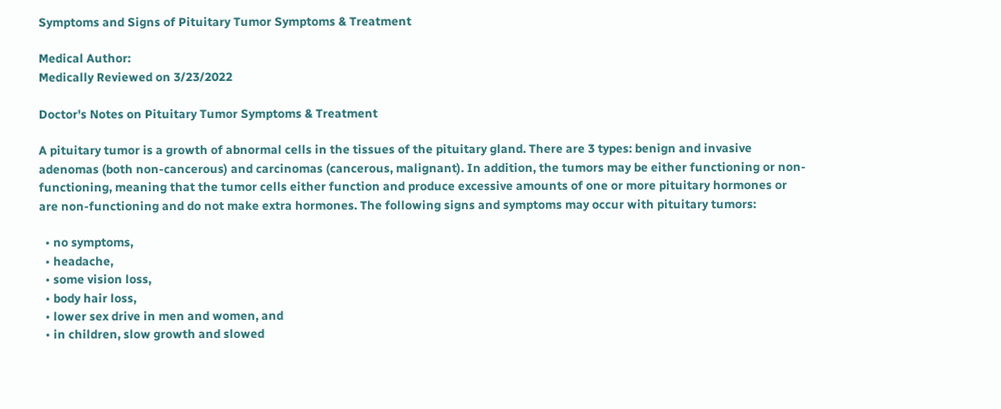Symptoms and Signs of Pituitary Tumor Symptoms & Treatment

Medical Author:
Medically Reviewed on 3/23/2022

Doctor's Notes on Pituitary Tumor Symptoms & Treatment

A pituitary tumor is a growth of abnormal cells in the tissues of the pituitary gland. There are 3 types: benign and invasive adenomas (both non-cancerous) and carcinomas (cancerous, malignant). In addition, the tumors may be either functioning or non-functioning, meaning that the tumor cells either function and produce excessive amounts of one or more pituitary hormones or are non-functioning and do not make extra hormones. The following signs and symptoms may occur with pituitary tumors:

  • no symptoms,
  • headache,
  • some vision loss,
  • body hair loss,
  • lower sex drive in men and women, and
  • in children, slow growth and slowed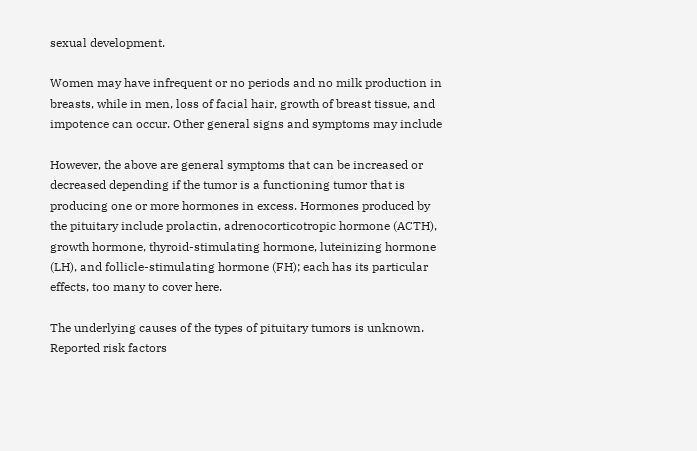sexual development.

Women may have infrequent or no periods and no milk production in breasts, while in men, loss of facial hair, growth of breast tissue, and impotence can occur. Other general signs and symptoms may include

However, the above are general symptoms that can be increased or decreased depending if the tumor is a functioning tumor that is producing one or more hormones in excess. Hormones produced by the pituitary include prolactin, adrenocorticotropic hormone (ACTH), growth hormone, thyroid-stimulating hormone, luteinizing hormone (LH), and follicle-stimulating hormone (FH); each has its particular effects, too many to cover here.

The underlying causes of the types of pituitary tumors is unknown. Reported risk factors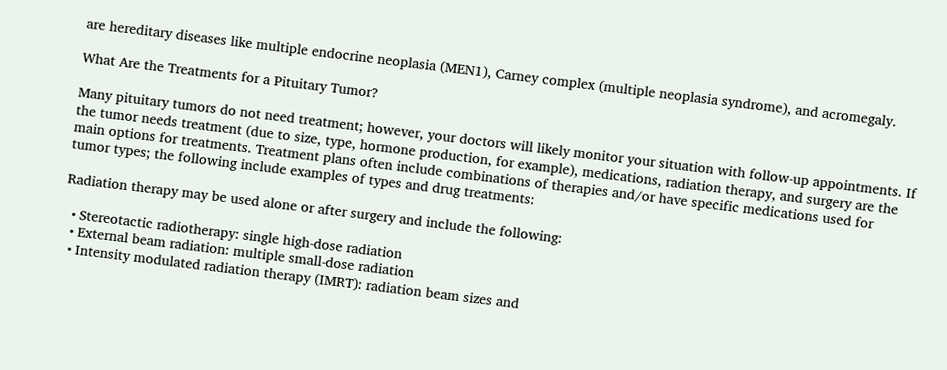are hereditary diseases like multiple endocrine neoplasia (MEN1), Carney complex (multiple neoplasia syndrome), and acromegaly.

What Are the Treatments for a Pituitary Tumor?

Many pituitary tumors do not need treatment; however, your doctors will likely monitor your situation with follow-up appointments. If the tumor needs treatment (due to size, type, hormone production, for example), medications, radiation therapy, and surgery are the main options for treatments. Treatment plans often include combinations of therapies and/or have specific medications used for tumor types; the following include examples of types and drug treatments:

Radiation therapy may be used alone or after surgery and include the following:

  • Stereotactic radiotherapy: single high-dose radiation
  • External beam radiation: multiple small-dose radiation
  • Intensity modulated radiation therapy (IMRT): radiation beam sizes and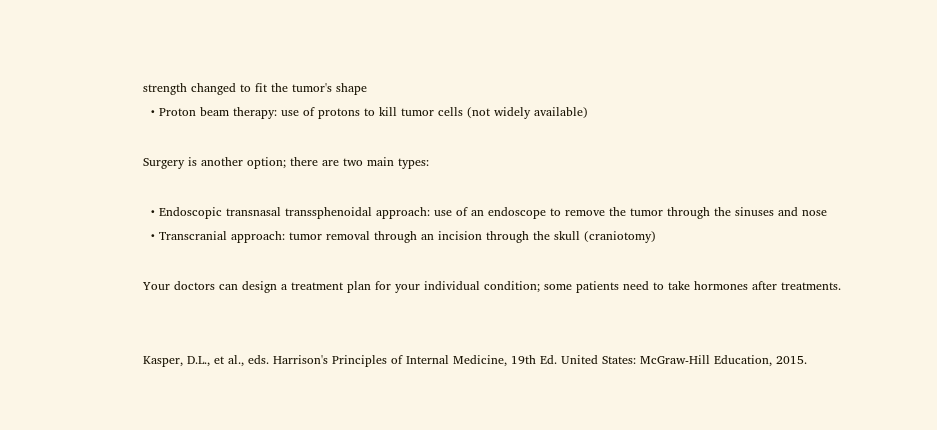strength changed to fit the tumor's shape
  • Proton beam therapy: use of protons to kill tumor cells (not widely available)

Surgery is another option; there are two main types:

  • Endoscopic transnasal transsphenoidal approach: use of an endoscope to remove the tumor through the sinuses and nose
  • Transcranial approach: tumor removal through an incision through the skull (craniotomy)

Your doctors can design a treatment plan for your individual condition; some patients need to take hormones after treatments.


Kasper, D.L., et al., eds. Harrison's Principles of Internal Medicine, 19th Ed. United States: McGraw-Hill Education, 2015.